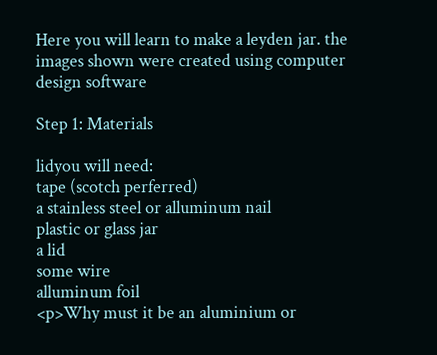Here you will learn to make a leyden jar. the images shown were created using computer design software

Step 1: Materials

lidyou will need:
tape (scotch perferred)
a stainless steel or alluminum nail
plastic or glass jar
a lid
some wire
alluminum foil
<p>Why must it be an aluminium or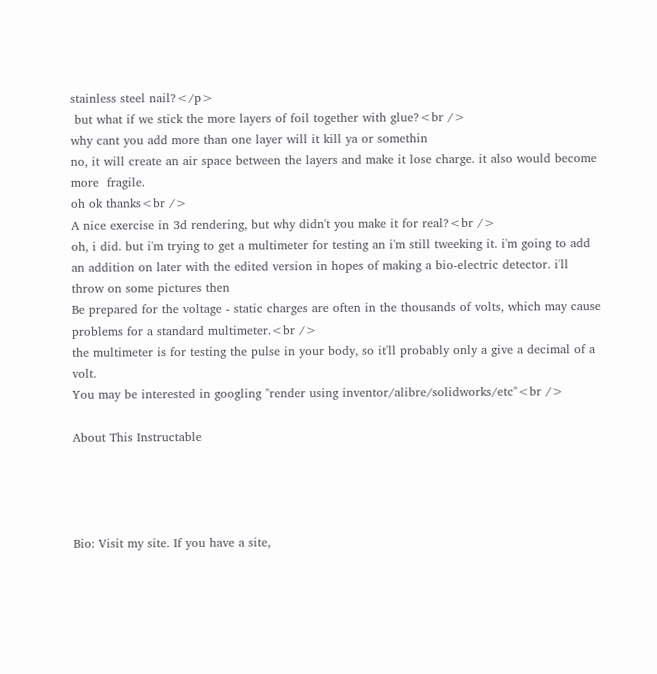stainless steel nail?</p>
 but what if we stick the more layers of foil together with glue?<br />
why cant you add more than one layer will it kill ya or somethin
no, it will create an air space between the layers and make it lose charge. it also would become more  fragile.
oh ok thanks<br />
A nice exercise in 3d rendering, but why didn't you make it for real?<br />
oh, i did. but i'm trying to get a multimeter for testing an i'm still tweeking it. i'm going to add an addition on later with the edited version in hopes of making a bio-electric detector. i'll throw on some pictures then
Be prepared for the voltage - static charges are often in the thousands of volts, which may cause problems for a standard multimeter.<br />
the multimeter is for testing the pulse in your body, so it'll probably only a give a decimal of a volt.
You may be interested in googling "render using inventor/alibre/solidworks/etc"<br />

About This Instructable




Bio: Visit my site. If you have a site,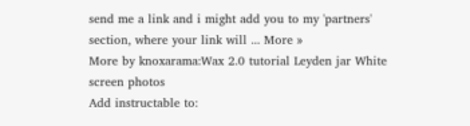send me a link and i might add you to my 'partners' section, where your link will ... More »
More by knoxarama:Wax 2.0 tutorial Leyden jar White screen photos
Add instructable to: